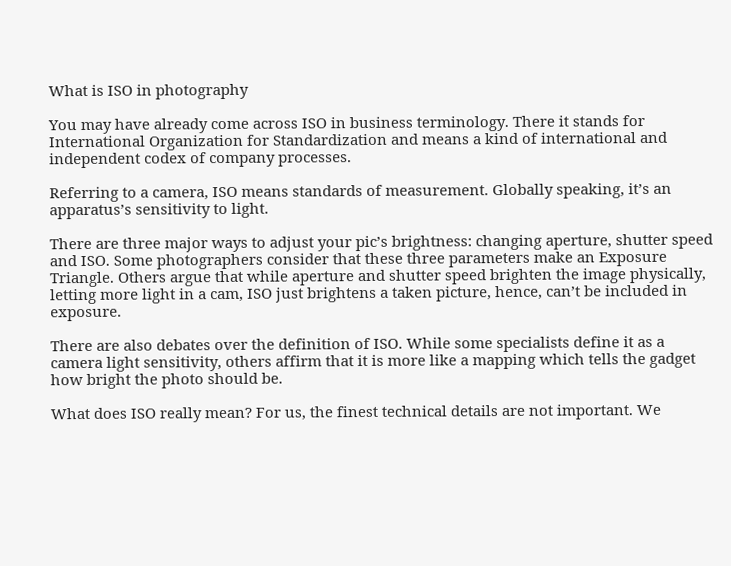What is ISO in photography

You may have already come across ISO in business terminology. There it stands for International Organization for Standardization and means a kind of international and independent codex of company processes.

Referring to a camera, ISO means standards of measurement. Globally speaking, it’s an apparatus’s sensitivity to light.

There are three major ways to adjust your pic’s brightness: changing aperture, shutter speed and ISO. Some photographers consider that these three parameters make an Exposure Triangle. Others argue that while aperture and shutter speed brighten the image physically, letting more light in a cam, ISO just brightens a taken picture, hence, can’t be included in exposure.

There are also debates over the definition of ISO. While some specialists define it as a camera light sensitivity, others affirm that it is more like a mapping which tells the gadget how bright the photo should be.

What does ISO really mean? For us, the finest technical details are not important. We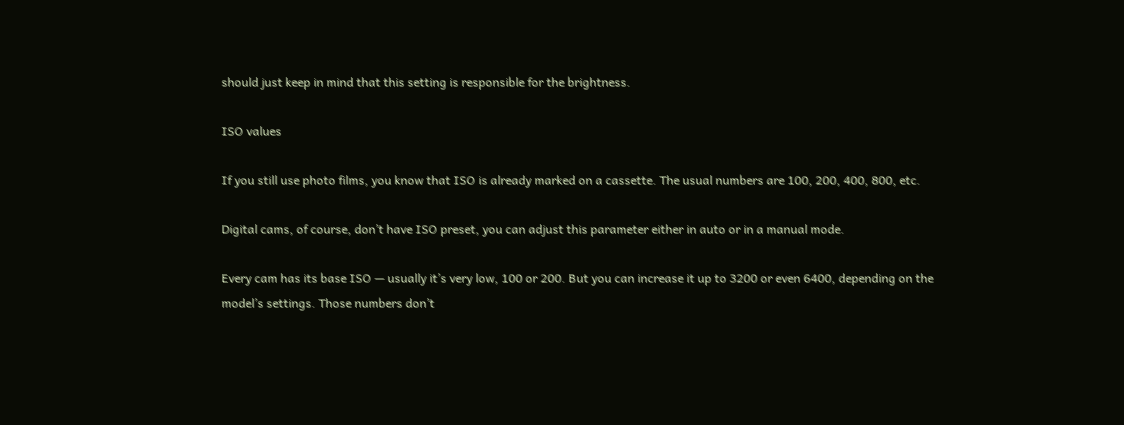should just keep in mind that this setting is responsible for the brightness.

ISO values

If you still use photo films, you know that ISO is already marked on a cassette. The usual numbers are 100, 200, 400, 800, etc.

Digital cams, of course, don’t have ISO preset, you can adjust this parameter either in auto or in a manual mode.

Every cam has its base ISO — usually it’s very low, 100 or 200. But you can increase it up to 3200 or even 6400, depending on the model’s settings. Those numbers don’t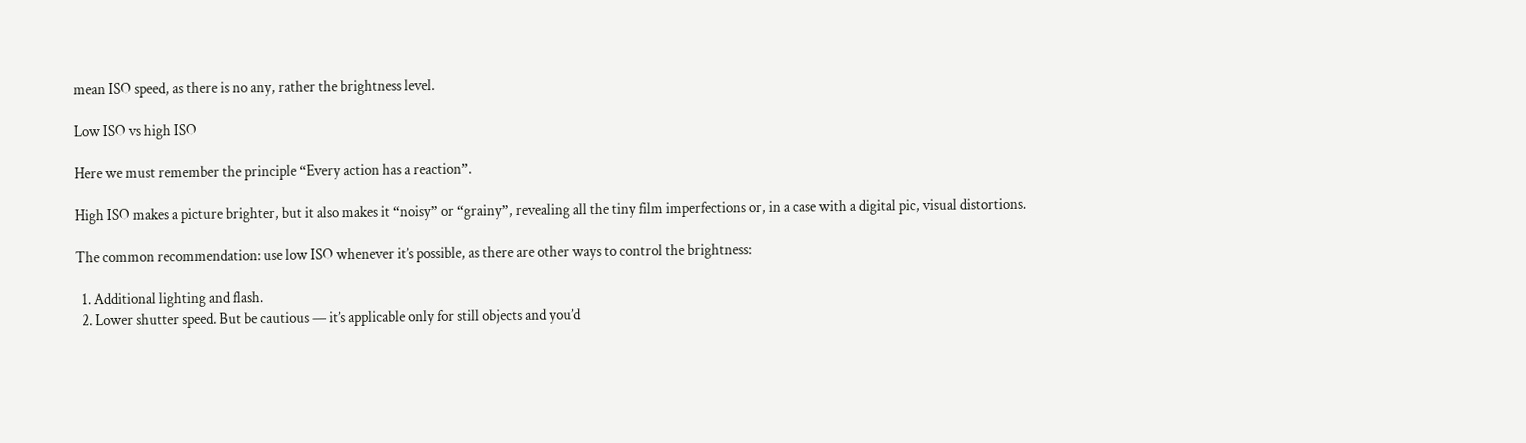mean ISO speed, as there is no any, rather the brightness level.

Low ISO vs high ISO

Here we must remember the principle “Every action has a reaction”.

High ISO makes a picture brighter, but it also makes it “noisy” or “grainy”, revealing all the tiny film imperfections or, in a case with a digital pic, visual distortions.

The common recommendation: use low ISO whenever it’s possible, as there are other ways to control the brightness:

  1. Additional lighting and flash.
  2. Lower shutter speed. But be cautious — it’s applicable only for still objects and you’d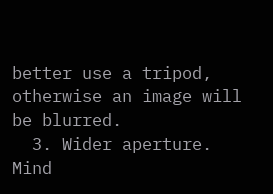better use a tripod, otherwise an image will be blurred.
  3. Wider aperture. Mind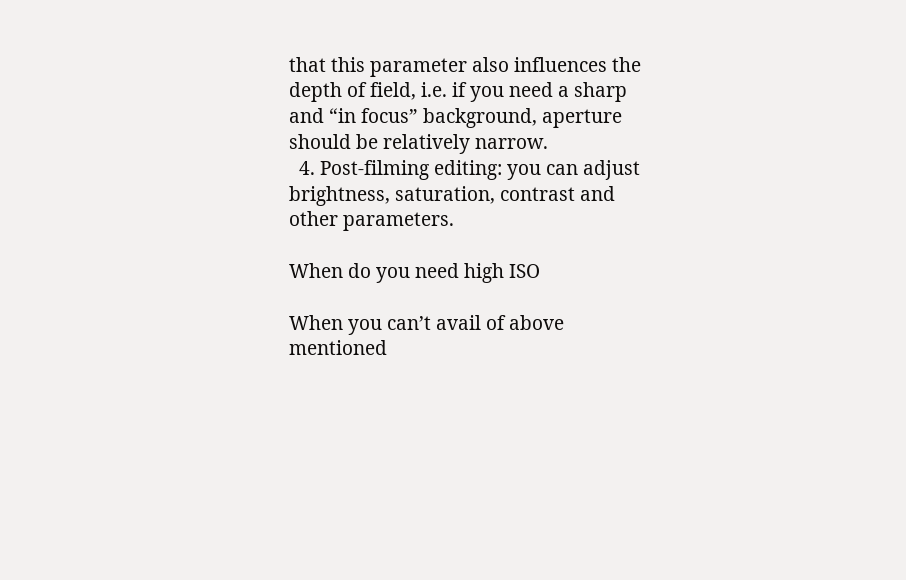that this parameter also influences the depth of field, i.e. if you need a sharp and “in focus” background, aperture should be relatively narrow.
  4. Post-filming editing: you can adjust brightness, saturation, contrast and other parameters.

When do you need high ISO

When you can’t avail of above mentioned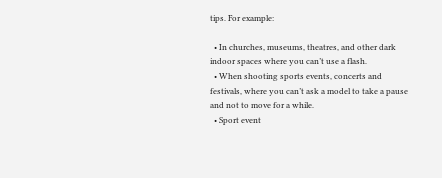tips. For example:

  • In churches, museums, theatres, and other dark indoor spaces where you can’t use a flash.
  • When shooting sports events, concerts and festivals, where you can’t ask a model to take a pause and not to move for a while.
  • Sport event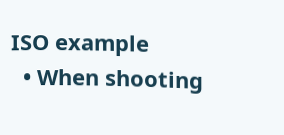ISO example
  • When shooting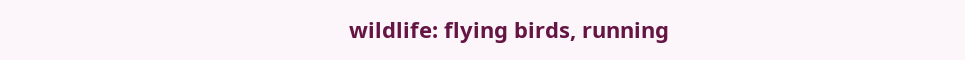wildlife: flying birds, running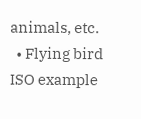animals, etc.
  • Flying bird ISO example